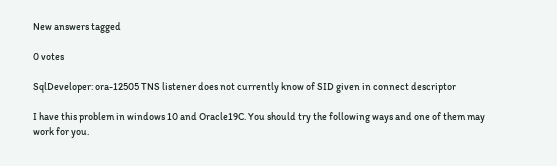New answers tagged

0 votes

SqlDeveloper: ora-12505 TNS listener does not currently know of SID given in connect descriptor

I have this problem in windows 10 and Oracle19C. You should try the following ways and one of them may work for you.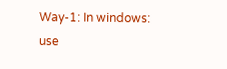Way-1: In windows: use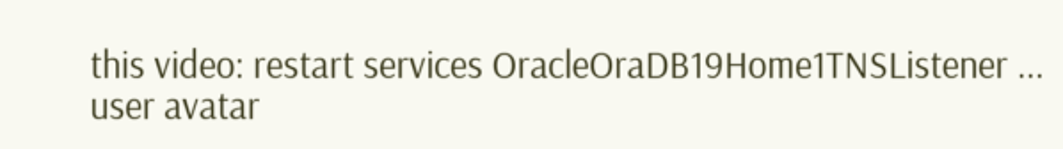this video: restart services OracleOraDB19Home1TNSListener ...
user avatar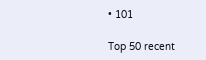• 101

Top 50 recent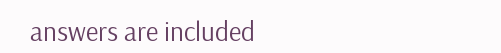answers are included